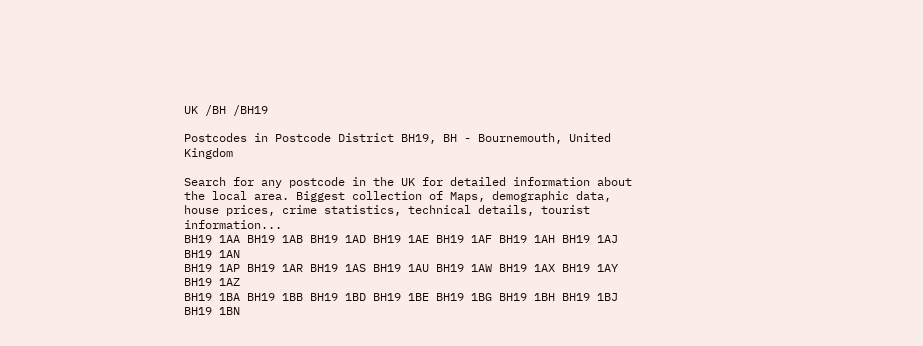UK /BH /BH19

Postcodes in Postcode District BH19, BH - Bournemouth, United Kingdom

Search for any postcode in the UK for detailed information about the local area. Biggest collection of Maps, demographic data, house prices, crime statistics, technical details, tourist information...
BH19 1AA BH19 1AB BH19 1AD BH19 1AE BH19 1AF BH19 1AH BH19 1AJ BH19 1AN
BH19 1AP BH19 1AR BH19 1AS BH19 1AU BH19 1AW BH19 1AX BH19 1AY BH19 1AZ
BH19 1BA BH19 1BB BH19 1BD BH19 1BE BH19 1BG BH19 1BH BH19 1BJ BH19 1BN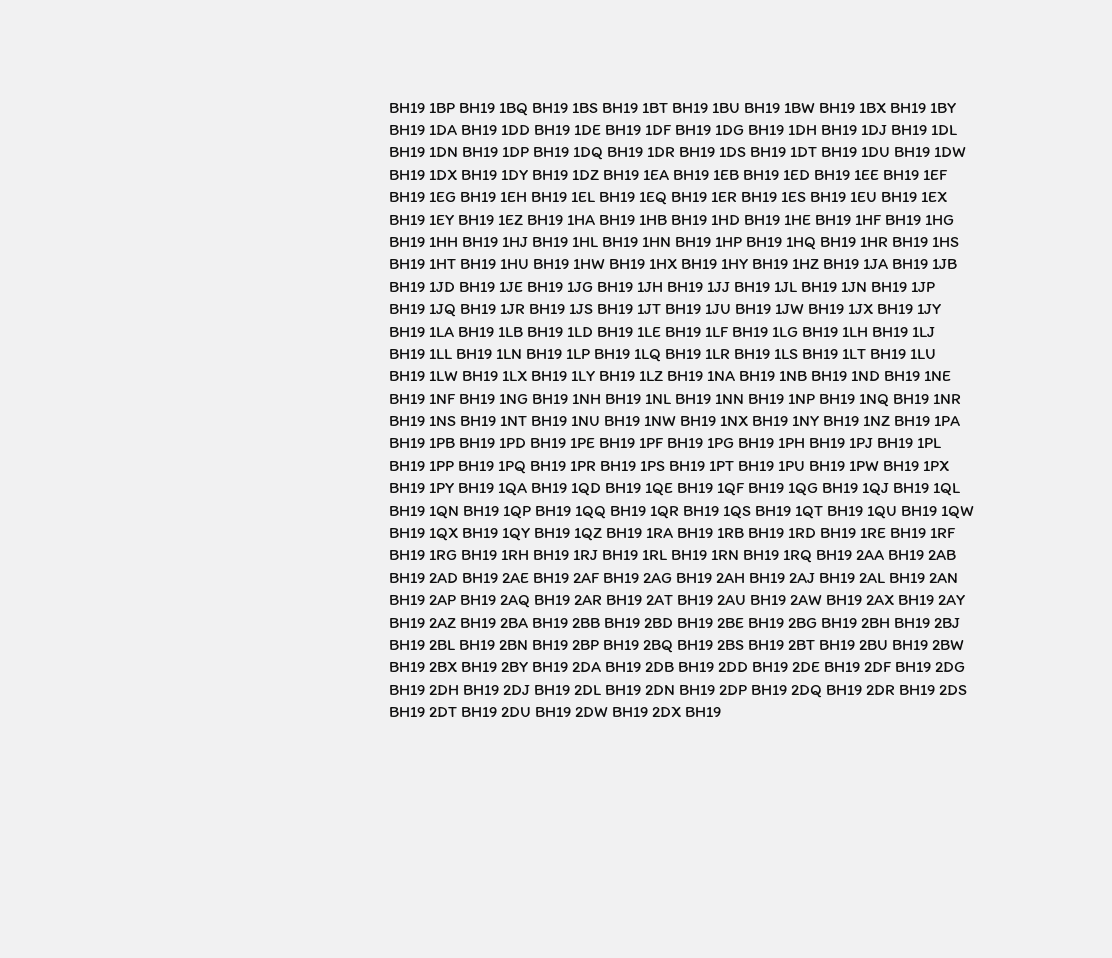BH19 1BP BH19 1BQ BH19 1BS BH19 1BT BH19 1BU BH19 1BW BH19 1BX BH19 1BY
BH19 1DA BH19 1DD BH19 1DE BH19 1DF BH19 1DG BH19 1DH BH19 1DJ BH19 1DL
BH19 1DN BH19 1DP BH19 1DQ BH19 1DR BH19 1DS BH19 1DT BH19 1DU BH19 1DW
BH19 1DX BH19 1DY BH19 1DZ BH19 1EA BH19 1EB BH19 1ED BH19 1EE BH19 1EF
BH19 1EG BH19 1EH BH19 1EL BH19 1EQ BH19 1ER BH19 1ES BH19 1EU BH19 1EX
BH19 1EY BH19 1EZ BH19 1HA BH19 1HB BH19 1HD BH19 1HE BH19 1HF BH19 1HG
BH19 1HH BH19 1HJ BH19 1HL BH19 1HN BH19 1HP BH19 1HQ BH19 1HR BH19 1HS
BH19 1HT BH19 1HU BH19 1HW BH19 1HX BH19 1HY BH19 1HZ BH19 1JA BH19 1JB
BH19 1JD BH19 1JE BH19 1JG BH19 1JH BH19 1JJ BH19 1JL BH19 1JN BH19 1JP
BH19 1JQ BH19 1JR BH19 1JS BH19 1JT BH19 1JU BH19 1JW BH19 1JX BH19 1JY
BH19 1LA BH19 1LB BH19 1LD BH19 1LE BH19 1LF BH19 1LG BH19 1LH BH19 1LJ
BH19 1LL BH19 1LN BH19 1LP BH19 1LQ BH19 1LR BH19 1LS BH19 1LT BH19 1LU
BH19 1LW BH19 1LX BH19 1LY BH19 1LZ BH19 1NA BH19 1NB BH19 1ND BH19 1NE
BH19 1NF BH19 1NG BH19 1NH BH19 1NL BH19 1NN BH19 1NP BH19 1NQ BH19 1NR
BH19 1NS BH19 1NT BH19 1NU BH19 1NW BH19 1NX BH19 1NY BH19 1NZ BH19 1PA
BH19 1PB BH19 1PD BH19 1PE BH19 1PF BH19 1PG BH19 1PH BH19 1PJ BH19 1PL
BH19 1PP BH19 1PQ BH19 1PR BH19 1PS BH19 1PT BH19 1PU BH19 1PW BH19 1PX
BH19 1PY BH19 1QA BH19 1QD BH19 1QE BH19 1QF BH19 1QG BH19 1QJ BH19 1QL
BH19 1QN BH19 1QP BH19 1QQ BH19 1QR BH19 1QS BH19 1QT BH19 1QU BH19 1QW
BH19 1QX BH19 1QY BH19 1QZ BH19 1RA BH19 1RB BH19 1RD BH19 1RE BH19 1RF
BH19 1RG BH19 1RH BH19 1RJ BH19 1RL BH19 1RN BH19 1RQ BH19 2AA BH19 2AB
BH19 2AD BH19 2AE BH19 2AF BH19 2AG BH19 2AH BH19 2AJ BH19 2AL BH19 2AN
BH19 2AP BH19 2AQ BH19 2AR BH19 2AT BH19 2AU BH19 2AW BH19 2AX BH19 2AY
BH19 2AZ BH19 2BA BH19 2BB BH19 2BD BH19 2BE BH19 2BG BH19 2BH BH19 2BJ
BH19 2BL BH19 2BN BH19 2BP BH19 2BQ BH19 2BS BH19 2BT BH19 2BU BH19 2BW
BH19 2BX BH19 2BY BH19 2DA BH19 2DB BH19 2DD BH19 2DE BH19 2DF BH19 2DG
BH19 2DH BH19 2DJ BH19 2DL BH19 2DN BH19 2DP BH19 2DQ BH19 2DR BH19 2DS
BH19 2DT BH19 2DU BH19 2DW BH19 2DX BH19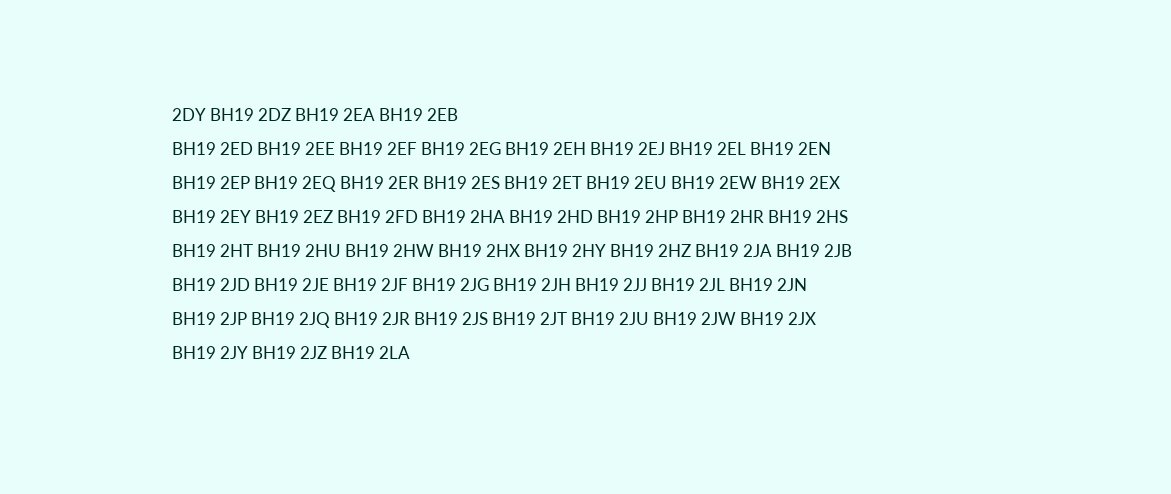2DY BH19 2DZ BH19 2EA BH19 2EB
BH19 2ED BH19 2EE BH19 2EF BH19 2EG BH19 2EH BH19 2EJ BH19 2EL BH19 2EN
BH19 2EP BH19 2EQ BH19 2ER BH19 2ES BH19 2ET BH19 2EU BH19 2EW BH19 2EX
BH19 2EY BH19 2EZ BH19 2FD BH19 2HA BH19 2HD BH19 2HP BH19 2HR BH19 2HS
BH19 2HT BH19 2HU BH19 2HW BH19 2HX BH19 2HY BH19 2HZ BH19 2JA BH19 2JB
BH19 2JD BH19 2JE BH19 2JF BH19 2JG BH19 2JH BH19 2JJ BH19 2JL BH19 2JN
BH19 2JP BH19 2JQ BH19 2JR BH19 2JS BH19 2JT BH19 2JU BH19 2JW BH19 2JX
BH19 2JY BH19 2JZ BH19 2LA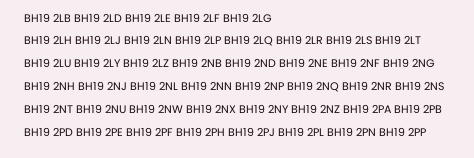BH19 2LB BH19 2LD BH19 2LE BH19 2LF BH19 2LG
BH19 2LH BH19 2LJ BH19 2LN BH19 2LP BH19 2LQ BH19 2LR BH19 2LS BH19 2LT
BH19 2LU BH19 2LY BH19 2LZ BH19 2NB BH19 2ND BH19 2NE BH19 2NF BH19 2NG
BH19 2NH BH19 2NJ BH19 2NL BH19 2NN BH19 2NP BH19 2NQ BH19 2NR BH19 2NS
BH19 2NT BH19 2NU BH19 2NW BH19 2NX BH19 2NY BH19 2NZ BH19 2PA BH19 2PB
BH19 2PD BH19 2PE BH19 2PF BH19 2PH BH19 2PJ BH19 2PL BH19 2PN BH19 2PP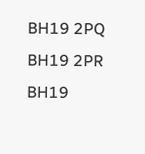BH19 2PQ BH19 2PR BH19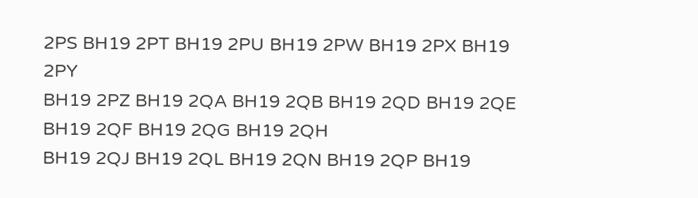2PS BH19 2PT BH19 2PU BH19 2PW BH19 2PX BH19 2PY
BH19 2PZ BH19 2QA BH19 2QB BH19 2QD BH19 2QE BH19 2QF BH19 2QG BH19 2QH
BH19 2QJ BH19 2QL BH19 2QN BH19 2QP BH19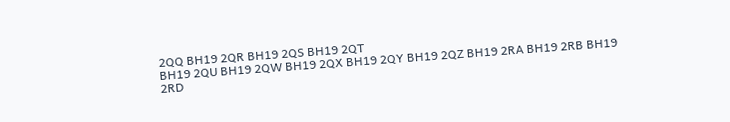2QQ BH19 2QR BH19 2QS BH19 2QT
BH19 2QU BH19 2QW BH19 2QX BH19 2QY BH19 2QZ BH19 2RA BH19 2RB BH19 2RD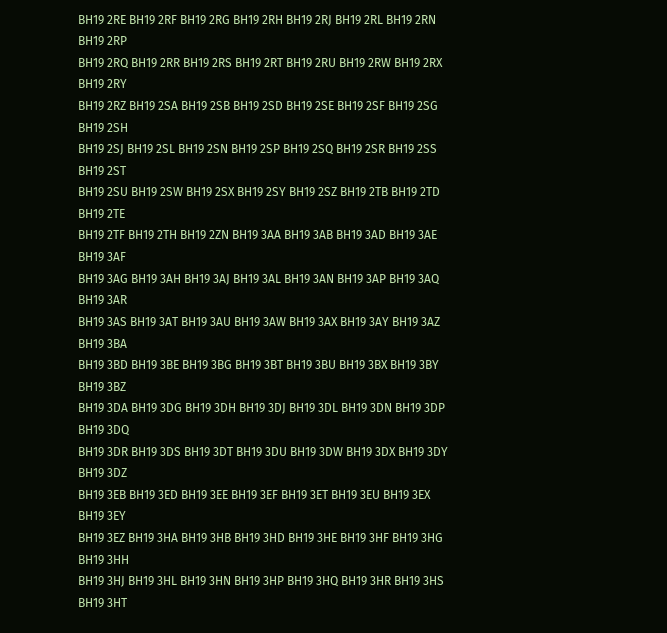BH19 2RE BH19 2RF BH19 2RG BH19 2RH BH19 2RJ BH19 2RL BH19 2RN BH19 2RP
BH19 2RQ BH19 2RR BH19 2RS BH19 2RT BH19 2RU BH19 2RW BH19 2RX BH19 2RY
BH19 2RZ BH19 2SA BH19 2SB BH19 2SD BH19 2SE BH19 2SF BH19 2SG BH19 2SH
BH19 2SJ BH19 2SL BH19 2SN BH19 2SP BH19 2SQ BH19 2SR BH19 2SS BH19 2ST
BH19 2SU BH19 2SW BH19 2SX BH19 2SY BH19 2SZ BH19 2TB BH19 2TD BH19 2TE
BH19 2TF BH19 2TH BH19 2ZN BH19 3AA BH19 3AB BH19 3AD BH19 3AE BH19 3AF
BH19 3AG BH19 3AH BH19 3AJ BH19 3AL BH19 3AN BH19 3AP BH19 3AQ BH19 3AR
BH19 3AS BH19 3AT BH19 3AU BH19 3AW BH19 3AX BH19 3AY BH19 3AZ BH19 3BA
BH19 3BD BH19 3BE BH19 3BG BH19 3BT BH19 3BU BH19 3BX BH19 3BY BH19 3BZ
BH19 3DA BH19 3DG BH19 3DH BH19 3DJ BH19 3DL BH19 3DN BH19 3DP BH19 3DQ
BH19 3DR BH19 3DS BH19 3DT BH19 3DU BH19 3DW BH19 3DX BH19 3DY BH19 3DZ
BH19 3EB BH19 3ED BH19 3EE BH19 3EF BH19 3ET BH19 3EU BH19 3EX BH19 3EY
BH19 3EZ BH19 3HA BH19 3HB BH19 3HD BH19 3HE BH19 3HF BH19 3HG BH19 3HH
BH19 3HJ BH19 3HL BH19 3HN BH19 3HP BH19 3HQ BH19 3HR BH19 3HS BH19 3HT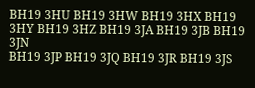BH19 3HU BH19 3HW BH19 3HX BH19 3HY BH19 3HZ BH19 3JA BH19 3JB BH19 3JN
BH19 3JP BH19 3JQ BH19 3JR BH19 3JS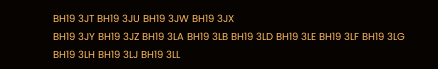BH19 3JT BH19 3JU BH19 3JW BH19 3JX
BH19 3JY BH19 3JZ BH19 3LA BH19 3LB BH19 3LD BH19 3LE BH19 3LF BH19 3LG
BH19 3LH BH19 3LJ BH19 3LL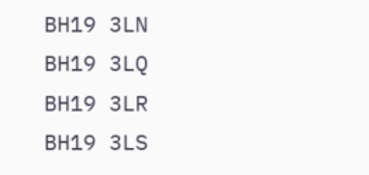BH19 3LN BH19 3LQ BH19 3LR BH19 3LS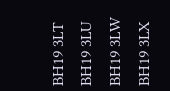BH19 3LT
BH19 3LU BH19 3LW BH19 3LX